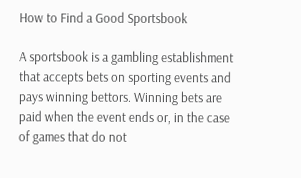How to Find a Good Sportsbook

A sportsbook is a gambling establishment that accepts bets on sporting events and pays winning bettors. Winning bets are paid when the event ends or, in the case of games that do not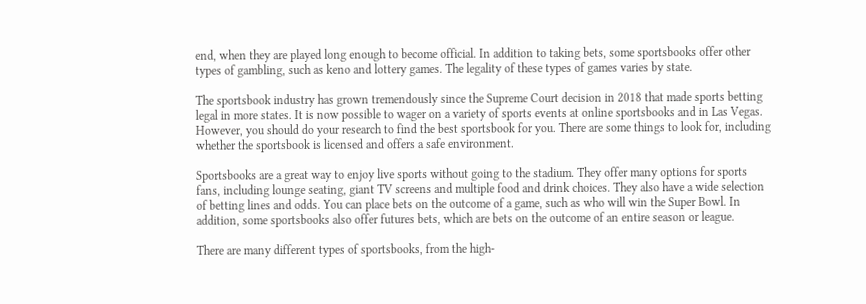end, when they are played long enough to become official. In addition to taking bets, some sportsbooks offer other types of gambling, such as keno and lottery games. The legality of these types of games varies by state.

The sportsbook industry has grown tremendously since the Supreme Court decision in 2018 that made sports betting legal in more states. It is now possible to wager on a variety of sports events at online sportsbooks and in Las Vegas. However, you should do your research to find the best sportsbook for you. There are some things to look for, including whether the sportsbook is licensed and offers a safe environment.

Sportsbooks are a great way to enjoy live sports without going to the stadium. They offer many options for sports fans, including lounge seating, giant TV screens and multiple food and drink choices. They also have a wide selection of betting lines and odds. You can place bets on the outcome of a game, such as who will win the Super Bowl. In addition, some sportsbooks also offer futures bets, which are bets on the outcome of an entire season or league.

There are many different types of sportsbooks, from the high-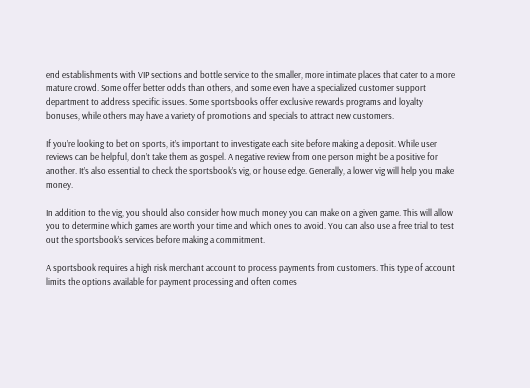end establishments with VIP sections and bottle service to the smaller, more intimate places that cater to a more mature crowd. Some offer better odds than others, and some even have a specialized customer support department to address specific issues. Some sportsbooks offer exclusive rewards programs and loyalty bonuses, while others may have a variety of promotions and specials to attract new customers.

If you’re looking to bet on sports, it’s important to investigate each site before making a deposit. While user reviews can be helpful, don’t take them as gospel. A negative review from one person might be a positive for another. It’s also essential to check the sportsbook’s vig, or house edge. Generally, a lower vig will help you make money.

In addition to the vig, you should also consider how much money you can make on a given game. This will allow you to determine which games are worth your time and which ones to avoid. You can also use a free trial to test out the sportsbook’s services before making a commitment.

A sportsbook requires a high risk merchant account to process payments from customers. This type of account limits the options available for payment processing and often comes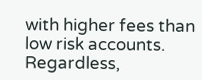with higher fees than low risk accounts. Regardless,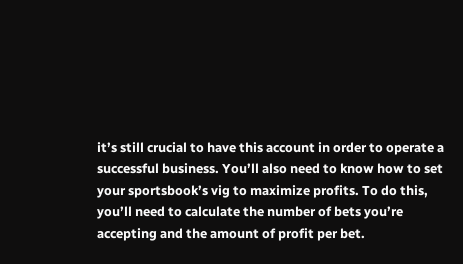it’s still crucial to have this account in order to operate a successful business. You’ll also need to know how to set your sportsbook’s vig to maximize profits. To do this, you’ll need to calculate the number of bets you’re accepting and the amount of profit per bet.